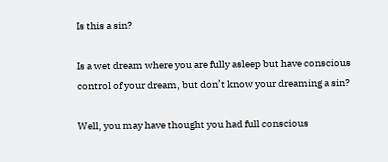Is this a sin?

Is a wet dream where you are fully asleep but have conscious control of your dream, but don’t know your dreaming a sin?

Well, you may have thought you had full conscious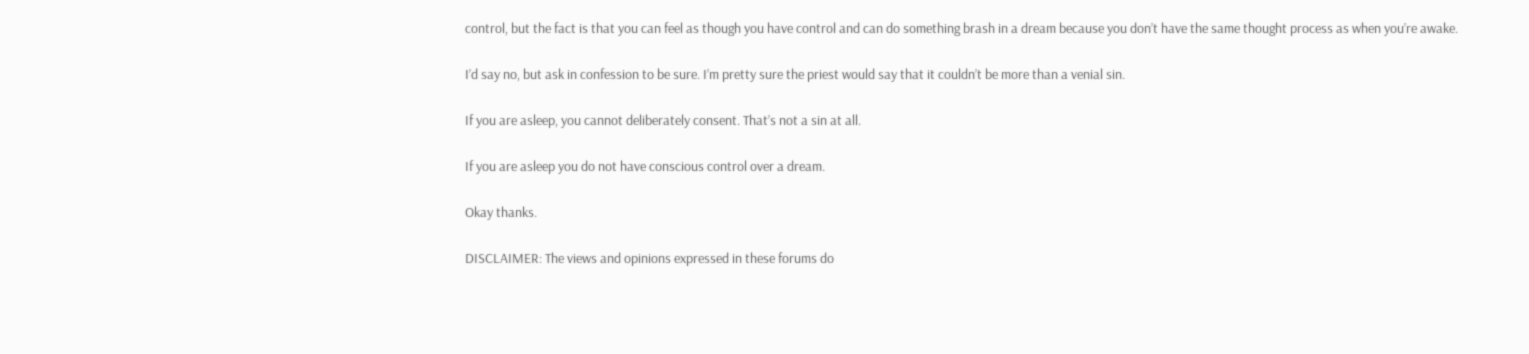control, but the fact is that you can feel as though you have control and can do something brash in a dream because you don’t have the same thought process as when you’re awake.

I’d say no, but ask in confession to be sure. I’m pretty sure the priest would say that it couldn’t be more than a venial sin.

If you are asleep, you cannot deliberately consent. That’s not a sin at all.

If you are asleep you do not have conscious control over a dream.

Okay thanks.

DISCLAIMER: The views and opinions expressed in these forums do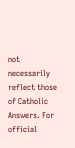not necessarily reflect those of Catholic Answers. For official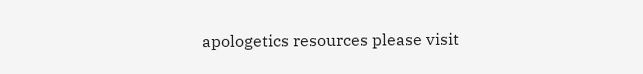apologetics resources please visit